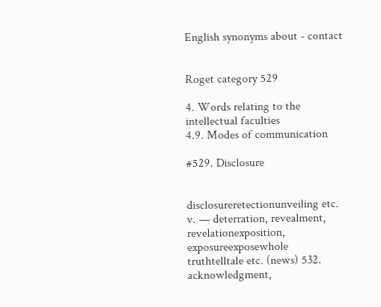English synonyms about - contact


Roget category 529

4. Words relating to the intellectual faculties
4.9. Modes of communication

#529. Disclosure


disclosureretectionunveiling etc. v. — deterration, revealment, revelationexposition, exposureexposewhole truthtelltale etc. (news) 532.
acknowledgment,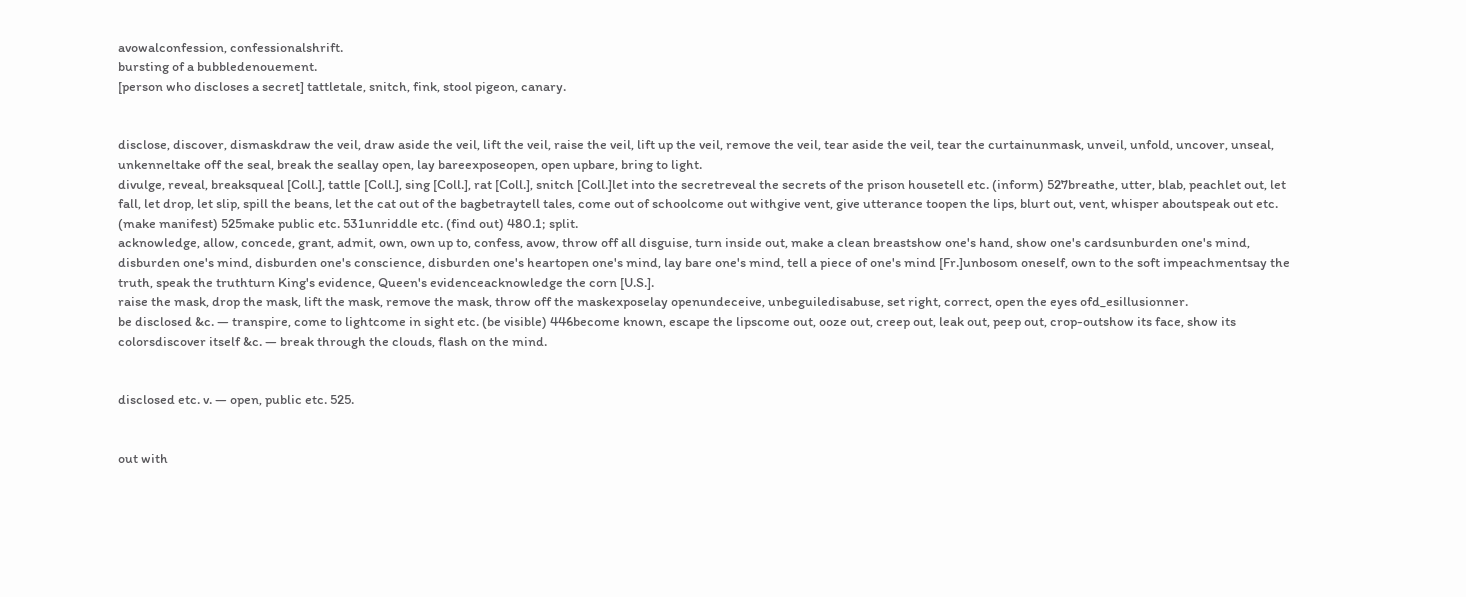avowalconfession, confessionalshrift.
bursting of a bubbledenouement.
[person who discloses a secret] tattletale, snitch, fink, stool pigeon, canary.


disclose, discover, dismaskdraw the veil, draw aside the veil, lift the veil, raise the veil, lift up the veil, remove the veil, tear aside the veil, tear the curtainunmask, unveil, unfold, uncover, unseal, unkenneltake off the seal, break the seallay open, lay bareexposeopen, open upbare, bring to light.
divulge, reveal, breaksqueal [Coll.], tattle [Coll.], sing [Coll.], rat [Coll.], snitch [Coll.]let into the secretreveal the secrets of the prison housetell etc. (inform) 527breathe, utter, blab, peachlet out, let fall, let drop, let slip, spill the beans, let the cat out of the bagbetraytell tales, come out of schoolcome out withgive vent, give utterance toopen the lips, blurt out, vent, whisper aboutspeak out etc. (make manifest) 525make public etc. 531unriddle etc. (find out) 480.1; split.
acknowledge, allow, concede, grant, admit, own, own up to, confess, avow, throw off all disguise, turn inside out, make a clean breastshow one's hand, show one's cardsunburden one's mind, disburden one's mind, disburden one's conscience, disburden one's heartopen one's mind, lay bare one's mind, tell a piece of one's mind [Fr.]unbosom oneself, own to the soft impeachmentsay the truth, speak the truthturn King's evidence, Queen's evidenceacknowledge the corn [U.S.].
raise the mask, drop the mask, lift the mask, remove the mask, throw off the maskexposelay openundeceive, unbeguiledisabuse, set right, correct, open the eyes ofd_esillusionner.
be disclosed &c. — transpire, come to lightcome in sight etc. (be visible) 446become known, escape the lipscome out, ooze out, creep out, leak out, peep out, crop-outshow its face, show its colorsdiscover itself &c. — break through the clouds, flash on the mind.


disclosed etc. v. — open, public etc. 525.


out with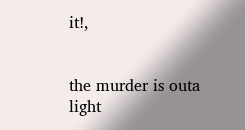it!,


the murder is outa light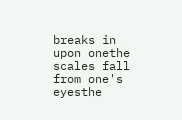breaks in upon onethe scales fall from one's eyesthe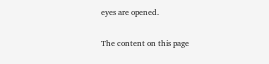eyes are opened.

The content on this page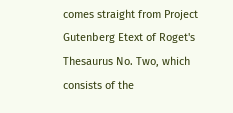comes straight from Project Gutenberg Etext of Roget's Thesaurus No. Two, which consists of the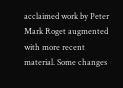acclaimed work by Peter Mark Roget augmented with more recent material. Some changes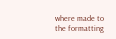where made to the formatting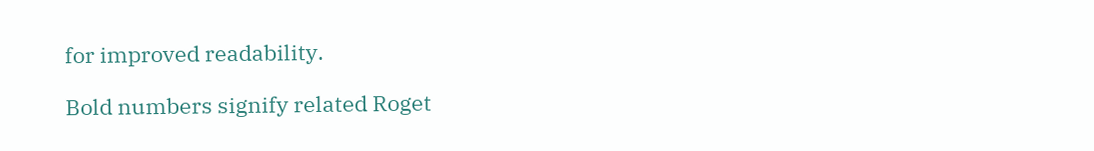for improved readability.

Bold numbers signify related Roget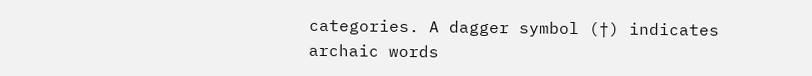categories. A dagger symbol (†) indicates archaic words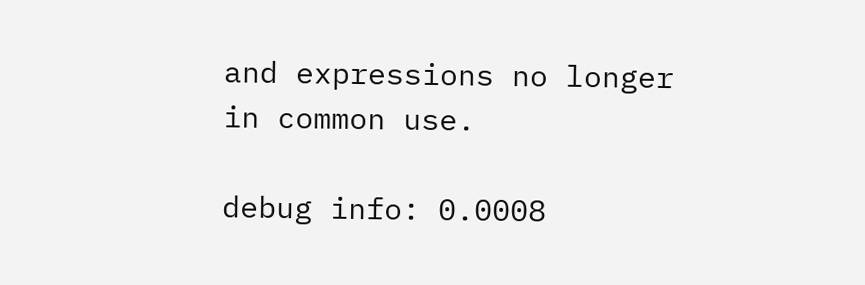and expressions no longer in common use.

debug info: 0.0008